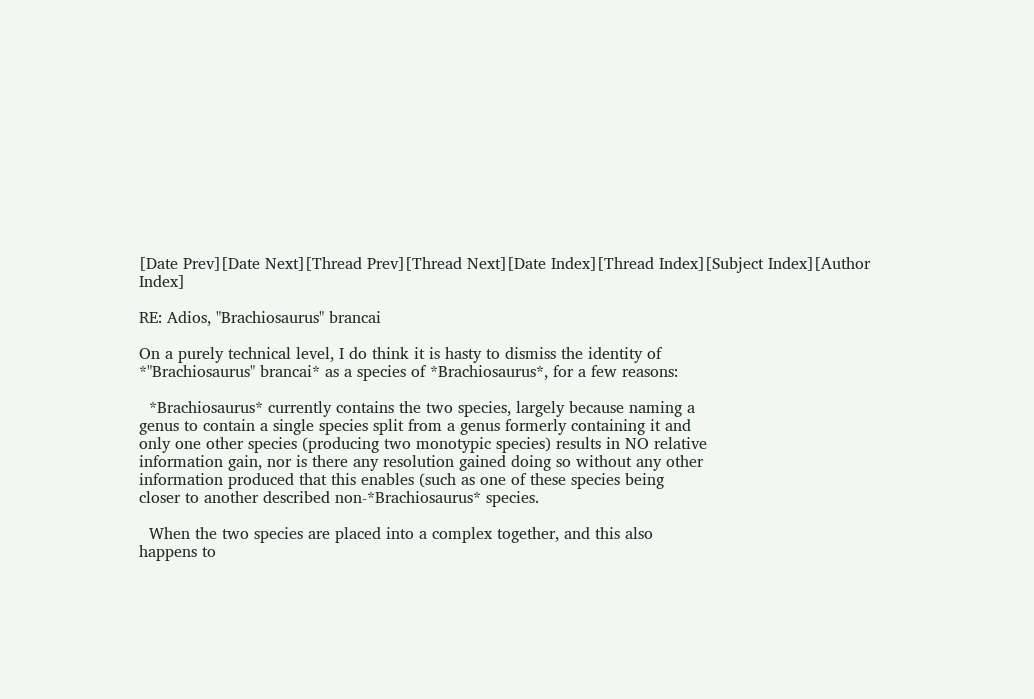[Date Prev][Date Next][Thread Prev][Thread Next][Date Index][Thread Index][Subject Index][Author Index]

RE: Adios, "Brachiosaurus" brancai

On a purely technical level, I do think it is hasty to dismiss the identity of
*"Brachiosaurus" brancai* as a species of *Brachiosaurus*, for a few reasons:

  *Brachiosaurus* currently contains the two species, largely because naming a
genus to contain a single species split from a genus formerly containing it and
only one other species (producing two monotypic species) results in NO relative
information gain, nor is there any resolution gained doing so without any other
information produced that this enables (such as one of these species being
closer to another described non-*Brachiosaurus* species.

  When the two species are placed into a complex together, and this also
happens to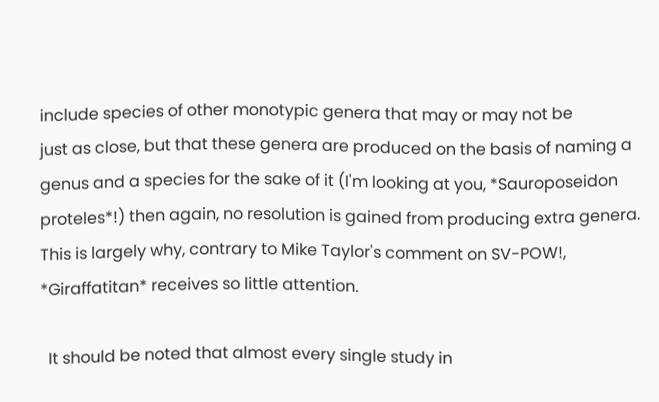include species of other monotypic genera that may or may not be
just as close, but that these genera are produced on the basis of naming a
genus and a species for the sake of it (I'm looking at you, *Sauroposeidon
proteles*!) then again, no resolution is gained from producing extra genera.
This is largely why, contrary to Mike Taylor's comment on SV-POW!,
*Giraffatitan* receives so little attention.

  It should be noted that almost every single study in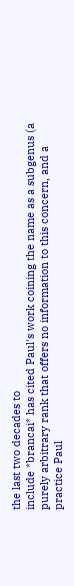the last two decades to
include *brancai* has cited Paul's work coining the name as a subgenus (a
purely arbitrary rank that offers no information to this concern, and a
practice Paul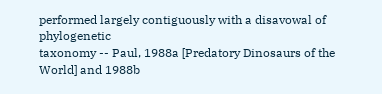performed largely contiguously with a disavowal of phylogenetic
taxonomy -- Paul, 1988a [Predatory Dinosaurs of the World] and 1988b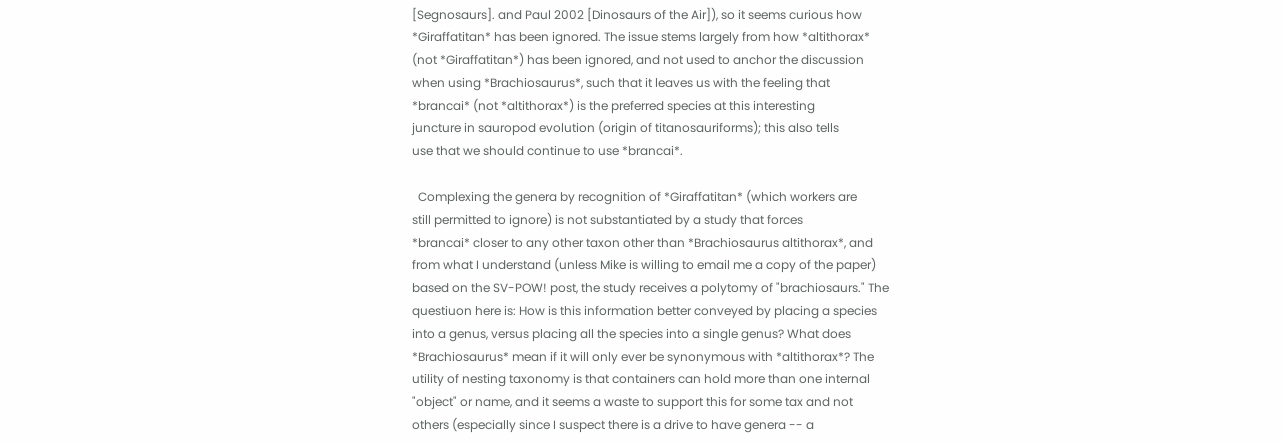[Segnosaurs]. and Paul 2002 [Dinosaurs of the Air]), so it seems curious how
*Giraffatitan* has been ignored. The issue stems largely from how *altithorax*
(not *Giraffatitan*) has been ignored, and not used to anchor the discussion
when using *Brachiosaurus*, such that it leaves us with the feeling that
*brancai* (not *altithorax*) is the preferred species at this interesting
juncture in sauropod evolution (origin of titanosauriforms); this also tells
use that we should continue to use *brancai*.

  Complexing the genera by recognition of *Giraffatitan* (which workers are
still permitted to ignore) is not substantiated by a study that forces
*brancai* closer to any other taxon other than *Brachiosaurus altithorax*, and
from what I understand (unless Mike is willing to email me a copy of the paper)
based on the SV-POW! post, the study receives a polytomy of "brachiosaurs." The
questiuon here is: How is this information better conveyed by placing a species
into a genus, versus placing all the species into a single genus? What does
*Brachiosaurus* mean if it will only ever be synonymous with *altithorax*? The
utility of nesting taxonomy is that containers can hold more than one internal
"object" or name, and it seems a waste to support this for some tax and not
others (especially since I suspect there is a drive to have genera -- a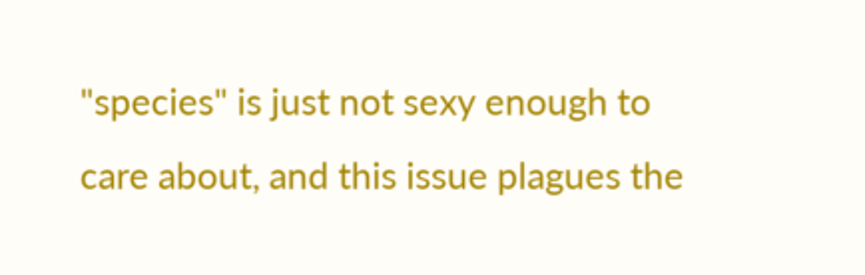"species" is just not sexy enough to care about, and this issue plagues the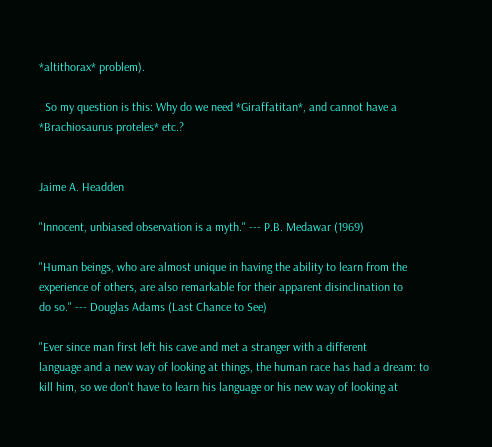*altithorax* problem).

  So my question is this: Why do we need *Giraffatitan*, and cannot have a
*Brachiosaurus proteles* etc.?


Jaime A. Headden

"Innocent, unbiased observation is a myth." --- P.B. Medawar (1969)

"Human beings, who are almost unique in having the ability to learn from the
experience of others, are also remarkable for their apparent disinclination to
do so." --- Douglas Adams (Last Chance to See)

"Ever since man first left his cave and met a stranger with a different
language and a new way of looking at things, the human race has had a dream: to
kill him, so we don't have to learn his language or his new way of looking at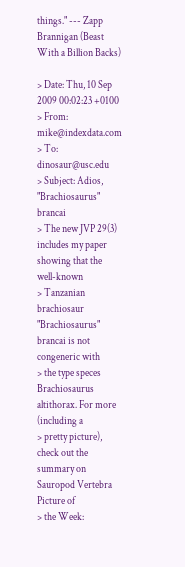things." --- Zapp Brannigan (Beast With a Billion Backs)

> Date: Thu, 10 Sep 2009 00:02:23 +0100
> From: mike@indexdata.com
> To: dinosaur@usc.edu
> Subject: Adios, "Brachiosaurus" brancai
> The new JVP 29(3) includes my paper showing that the well-known
> Tanzanian brachiosaur "Brachiosaurus" brancai is not congeneric with
> the type speces Brachiosaurus altithorax. For more (including a
> pretty picture), check out the summary on Sauropod Vertebra Picture of
> the Week: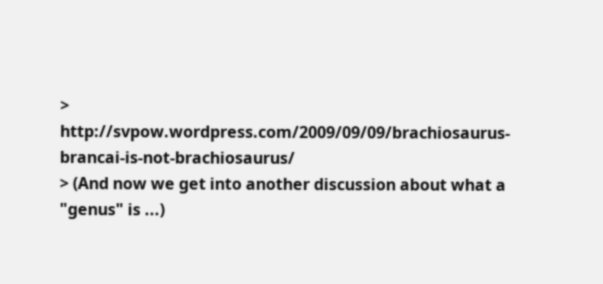> http://svpow.wordpress.com/2009/09/09/brachiosaurus-brancai-is-not-brachiosaurus/
> (And now we get into another discussion about what a "genus" is ...)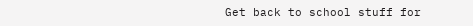Get back to school stuff for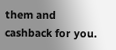them and cashback for you.